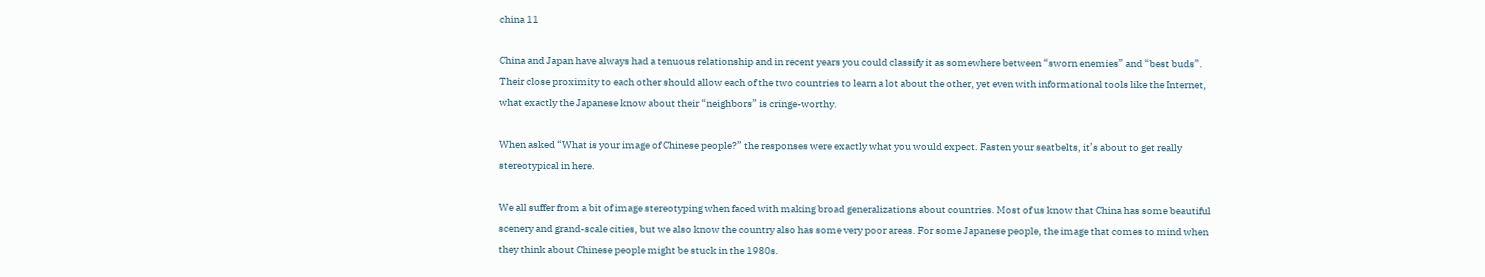china 11

China and Japan have always had a tenuous relationship and in recent years you could classify it as somewhere between “sworn enemies” and “best buds”. Their close proximity to each other should allow each of the two countries to learn a lot about the other, yet even with informational tools like the Internet, what exactly the Japanese know about their “neighbors” is cringe-worthy.

When asked “What is your image of Chinese people?” the responses were exactly what you would expect. Fasten your seatbelts, it’s about to get really stereotypical in here.

We all suffer from a bit of image stereotyping when faced with making broad generalizations about countries. Most of us know that China has some beautiful scenery and grand-scale cities, but we also know the country also has some very poor areas. For some Japanese people, the image that comes to mind when they think about Chinese people might be stuck in the 1980s.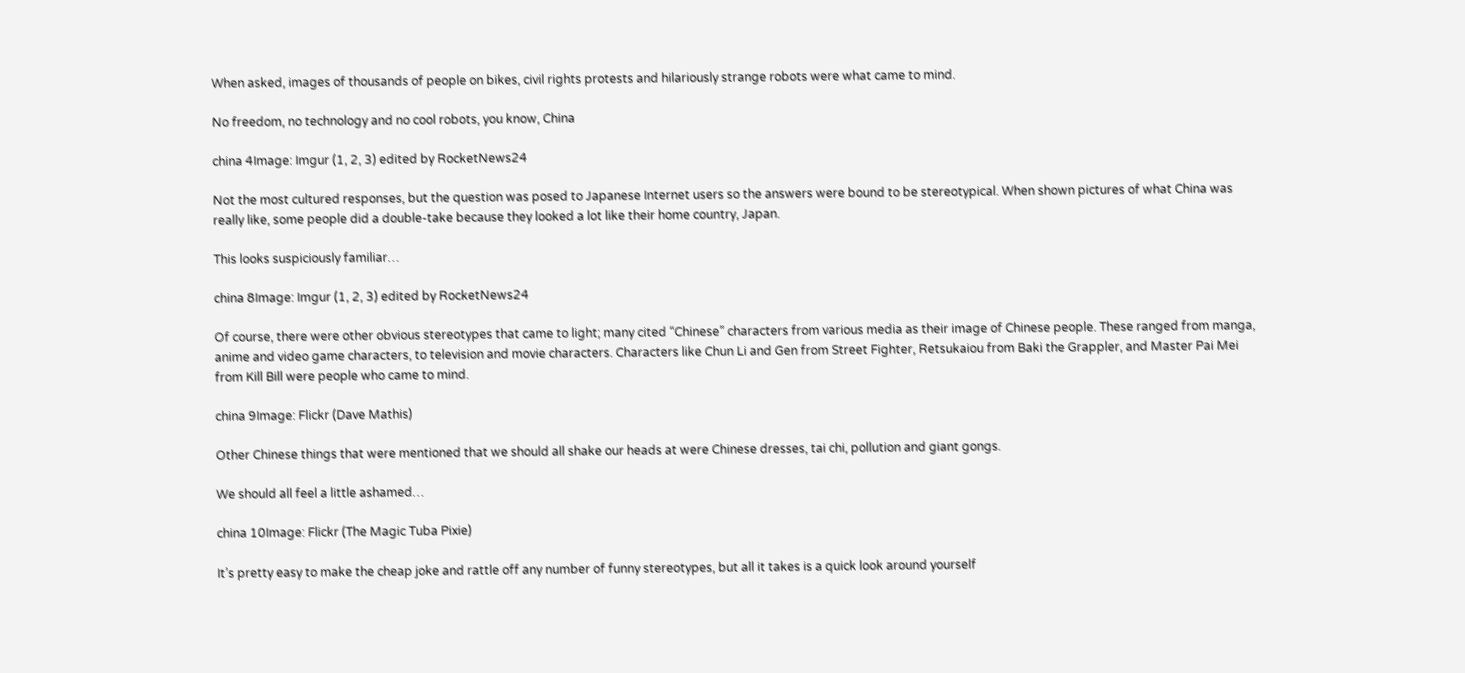When asked, images of thousands of people on bikes, civil rights protests and hilariously strange robots were what came to mind.

No freedom, no technology and no cool robots, you know, China

china 4Image: Imgur (1, 2, 3) edited by RocketNews24

Not the most cultured responses, but the question was posed to Japanese Internet users so the answers were bound to be stereotypical. When shown pictures of what China was really like, some people did a double-take because they looked a lot like their home country, Japan.

This looks suspiciously familiar…

china 8Image: Imgur (1, 2, 3) edited by RocketNews24

Of course, there were other obvious stereotypes that came to light; many cited “Chinese” characters from various media as their image of Chinese people. These ranged from manga, anime and video game characters, to television and movie characters. Characters like Chun Li and Gen from Street Fighter, Retsukaiou from Baki the Grappler, and Master Pai Mei from Kill Bill were people who came to mind.

china 9Image: Flickr (Dave Mathis)

Other Chinese things that were mentioned that we should all shake our heads at were Chinese dresses, tai chi, pollution and giant gongs.

We should all feel a little ashamed…

china 10Image: Flickr (The Magic Tuba Pixie)

It’s pretty easy to make the cheap joke and rattle off any number of funny stereotypes, but all it takes is a quick look around yourself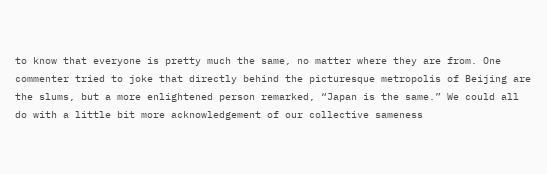to know that everyone is pretty much the same, no matter where they are from. One commenter tried to joke that directly behind the picturesque metropolis of Beijing are the slums, but a more enlightened person remarked, “Japan is the same.” We could all do with a little bit more acknowledgement of our collective sameness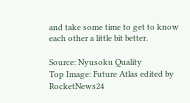and take some time to get to know each other a little bit better.

Source: Nyusoku Quality
Top Image: Future Atlas edited by RocketNews24